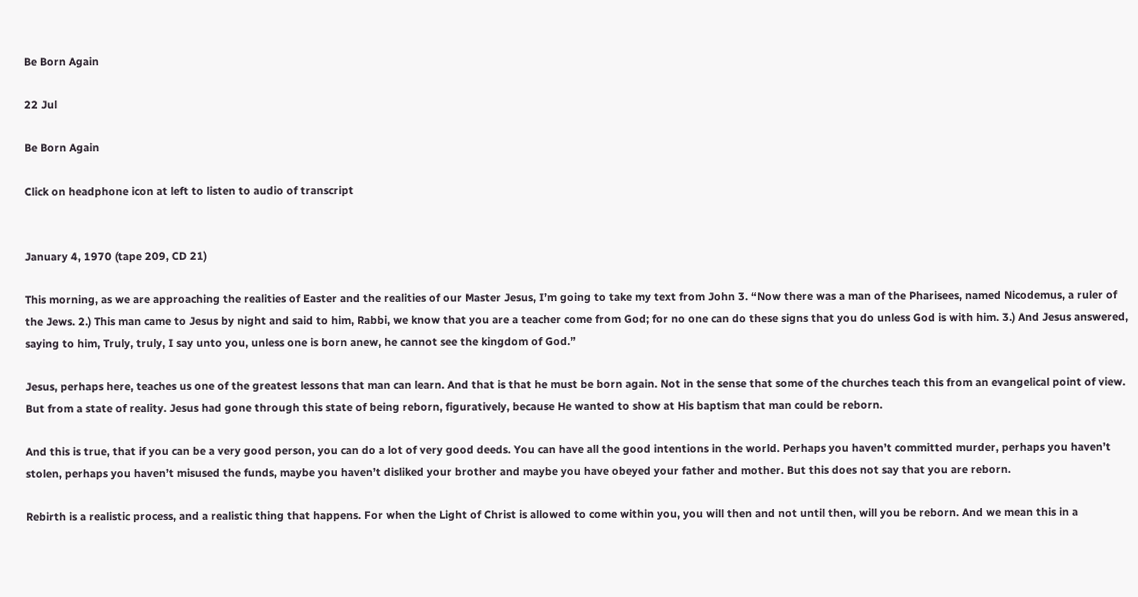Be Born Again

22 Jul

Be Born Again

Click on headphone icon at left to listen to audio of transcript


January 4, 1970 (tape 209, CD 21)

This morning, as we are approaching the realities of Easter and the realities of our Master Jesus, I’m going to take my text from John 3. “Now there was a man of the Pharisees, named Nicodemus, a ruler of the Jews. 2.) This man came to Jesus by night and said to him, Rabbi, we know that you are a teacher come from God; for no one can do these signs that you do unless God is with him. 3.) And Jesus answered, saying to him, Truly, truly, I say unto you, unless one is born anew, he cannot see the kingdom of God.”

Jesus, perhaps here, teaches us one of the greatest lessons that man can learn. And that is that he must be born again. Not in the sense that some of the churches teach this from an evangelical point of view. But from a state of reality. Jesus had gone through this state of being reborn, figuratively, because He wanted to show at His baptism that man could be reborn.

And this is true, that if you can be a very good person, you can do a lot of very good deeds. You can have all the good intentions in the world. Perhaps you haven’t committed murder, perhaps you haven’t stolen, perhaps you haven’t misused the funds, maybe you haven’t disliked your brother and maybe you have obeyed your father and mother. But this does not say that you are reborn.

Rebirth is a realistic process, and a realistic thing that happens. For when the Light of Christ is allowed to come within you, you will then and not until then, will you be reborn. And we mean this in a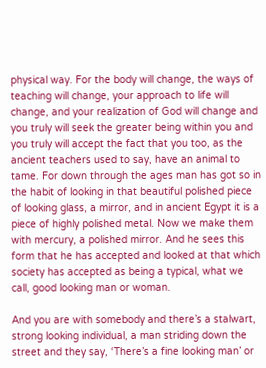physical way. For the body will change, the ways of teaching will change, your approach to life will change, and your realization of God will change and you truly will seek the greater being within you and you truly will accept the fact that you too, as the ancient teachers used to say, have an animal to tame. For down through the ages man has got so in the habit of looking in that beautiful polished piece of looking glass, a mirror, and in ancient Egypt it is a piece of highly polished metal. Now we make them with mercury, a polished mirror. And he sees this form that he has accepted and looked at that which society has accepted as being a typical, what we call, good looking man or woman.

And you are with somebody and there’s a stalwart, strong looking individual, a man striding down the street and they say, ‘There’s a fine looking man’ or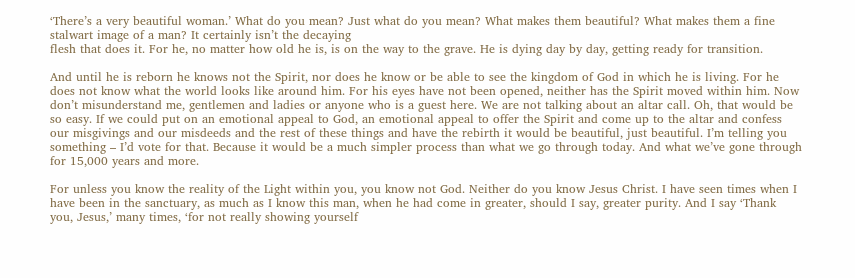‘There’s a very beautiful woman.’ What do you mean? Just what do you mean? What makes them beautiful? What makes them a fine stalwart image of a man? It certainly isn’t the decaying
flesh that does it. For he, no matter how old he is, is on the way to the grave. He is dying day by day, getting ready for transition.

And until he is reborn he knows not the Spirit, nor does he know or be able to see the kingdom of God in which he is living. For he does not know what the world looks like around him. For his eyes have not been opened, neither has the Spirit moved within him. Now don’t misunderstand me, gentlemen and ladies or anyone who is a guest here. We are not talking about an altar call. Oh, that would be so easy. If we could put on an emotional appeal to God, an emotional appeal to offer the Spirit and come up to the altar and confess our misgivings and our misdeeds and the rest of these things and have the rebirth it would be beautiful, just beautiful. I’m telling you something – I’d vote for that. Because it would be a much simpler process than what we go through today. And what we’ve gone through for 15,000 years and more.

For unless you know the reality of the Light within you, you know not God. Neither do you know Jesus Christ. I have seen times when I have been in the sanctuary, as much as I know this man, when he had come in greater, should I say, greater purity. And I say ‘Thank you, Jesus,’ many times, ‘for not really showing yourself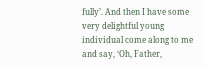fully’. And then I have some very delightful young individual come along to me and say, ‘Oh, Father,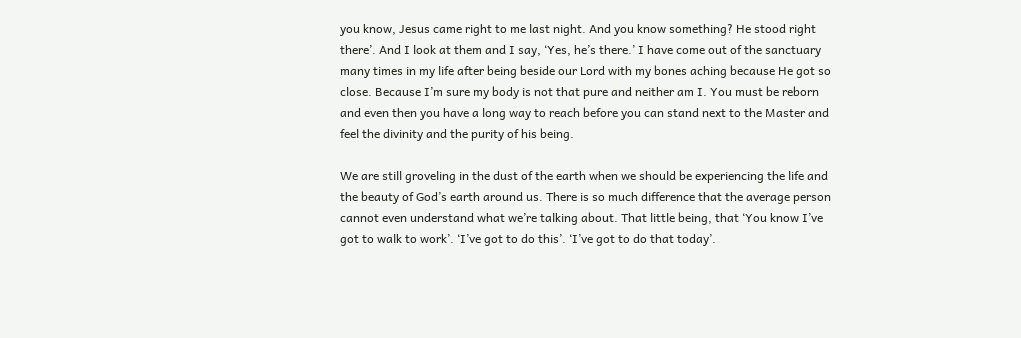you know, Jesus came right to me last night. And you know something? He stood right there’. And I look at them and I say, ‘Yes, he’s there.’ I have come out of the sanctuary many times in my life after being beside our Lord with my bones aching because He got so close. Because I’m sure my body is not that pure and neither am I. You must be reborn and even then you have a long way to reach before you can stand next to the Master and feel the divinity and the purity of his being.

We are still groveling in the dust of the earth when we should be experiencing the life and the beauty of God’s earth around us. There is so much difference that the average person cannot even understand what we’re talking about. That little being, that ‘You know I’ve got to walk to work’. ‘I’ve got to do this’. ‘I’ve got to do that today’.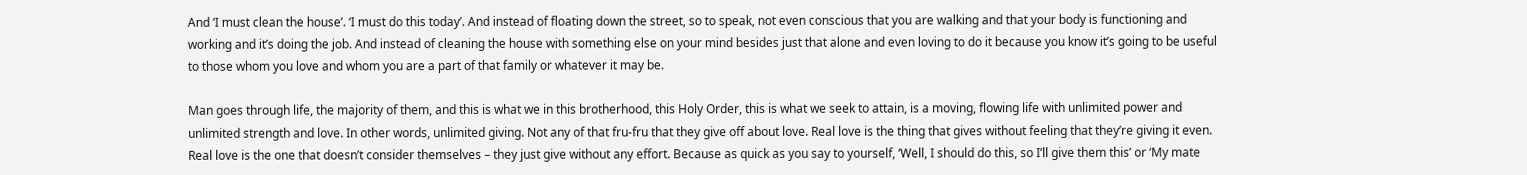And ‘I must clean the house’. ‘I must do this today’. And instead of floating down the street, so to speak, not even conscious that you are walking and that your body is functioning and working and it’s doing the job. And instead of cleaning the house with something else on your mind besides just that alone and even loving to do it because you know it’s going to be useful to those whom you love and whom you are a part of that family or whatever it may be.

Man goes through life, the majority of them, and this is what we in this brotherhood, this Holy Order, this is what we seek to attain, is a moving, flowing life with unlimited power and unlimited strength and love. In other words, unlimited giving. Not any of that fru-fru that they give off about love. Real love is the thing that gives without feeling that they’re giving it even. Real love is the one that doesn’t consider themselves – they just give without any effort. Because as quick as you say to yourself, ‘Well, I should do this, so I’ll give them this’ or ‘My mate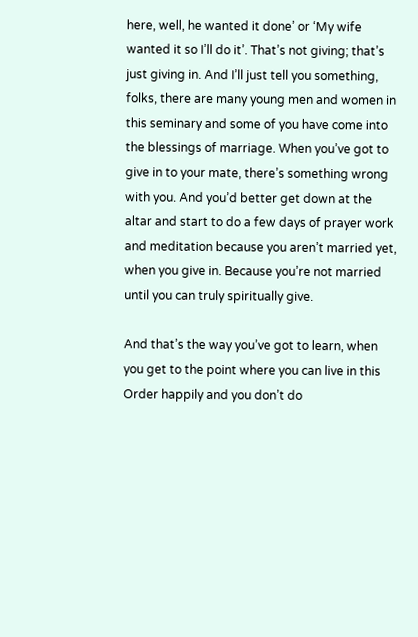here, well, he wanted it done’ or ‘My wife wanted it so I’ll do it’. That’s not giving; that’s just giving in. And I’ll just tell you something, folks, there are many young men and women in this seminary and some of you have come into the blessings of marriage. When you’ve got to give in to your mate, there’s something wrong with you. And you’d better get down at the altar and start to do a few days of prayer work and meditation because you aren’t married yet, when you give in. Because you’re not married until you can truly spiritually give.

And that’s the way you’ve got to learn, when you get to the point where you can live in this Order happily and you don’t do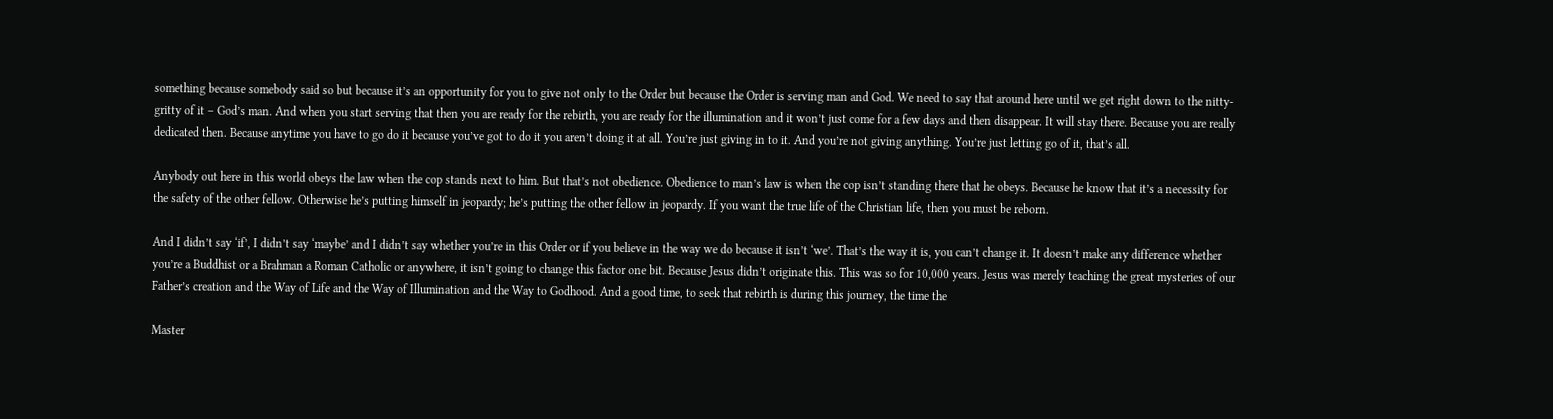something because somebody said so but because it’s an opportunity for you to give not only to the Order but because the Order is serving man and God. We need to say that around here until we get right down to the nitty-gritty of it – God’s man. And when you start serving that then you are ready for the rebirth, you are ready for the illumination and it won’t just come for a few days and then disappear. It will stay there. Because you are really dedicated then. Because anytime you have to go do it because you’ve got to do it you aren’t doing it at all. You’re just giving in to it. And you’re not giving anything. You’re just letting go of it, that’s all.

Anybody out here in this world obeys the law when the cop stands next to him. But that’s not obedience. Obedience to man’s law is when the cop isn’t standing there that he obeys. Because he know that it’s a necessity for the safety of the other fellow. Otherwise he’s putting himself in jeopardy; he’s putting the other fellow in jeopardy. If you want the true life of the Christian life, then you must be reborn.

And I didn’t say ‘if’, I didn’t say ‘maybe’ and I didn’t say whether you’re in this Order or if you believe in the way we do because it isn’t ‘we’. That’s the way it is, you can’t change it. It doesn’t make any difference whether you’re a Buddhist or a Brahman a Roman Catholic or anywhere, it isn’t going to change this factor one bit. Because Jesus didn’t originate this. This was so for 10,000 years. Jesus was merely teaching the great mysteries of our Father’s creation and the Way of Life and the Way of Illumination and the Way to Godhood. And a good time, to seek that rebirth is during this journey, the time the

Master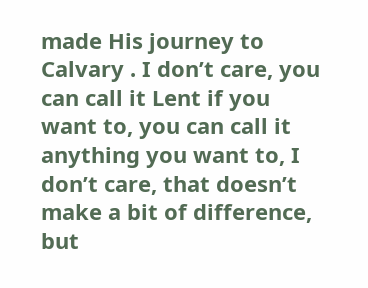made His journey to Calvary . I don’t care, you can call it Lent if you want to, you can call it anything you want to, I don’t care, that doesn’t make a bit of difference, but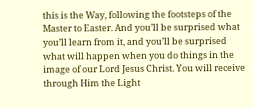this is the Way, following the footsteps of the Master to Easter. And you’ll be surprised what you’ll learn from it, and you’ll be surprised what will happen when you do things in the image of our Lord Jesus Christ. You will receive through Him the Light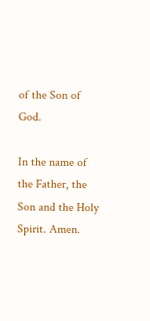of the Son of God.

In the name of the Father, the Son and the Holy Spirit. Amen.